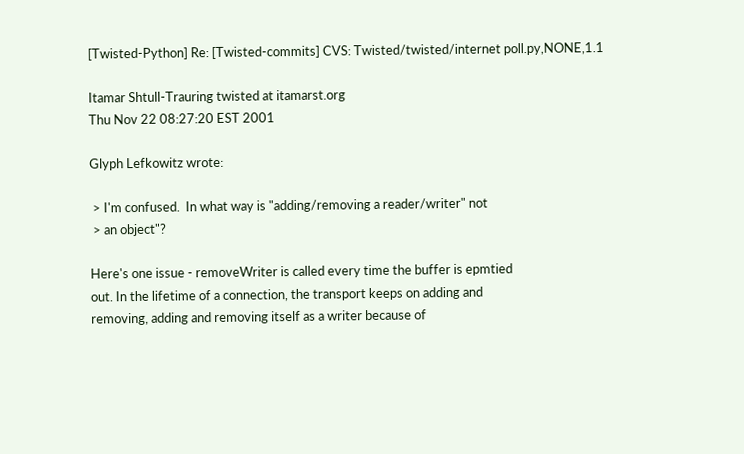[Twisted-Python] Re: [Twisted-commits] CVS: Twisted/twisted/internet poll.py,NONE,1.1

Itamar Shtull-Trauring twisted at itamarst.org
Thu Nov 22 08:27:20 EST 2001

Glyph Lefkowitz wrote:

 > I'm confused.  In what way is "adding/removing a reader/writer" not
 > an object"?

Here's one issue - removeWriter is called every time the buffer is epmtied
out. In the lifetime of a connection, the transport keeps on adding and
removing, adding and removing itself as a writer because of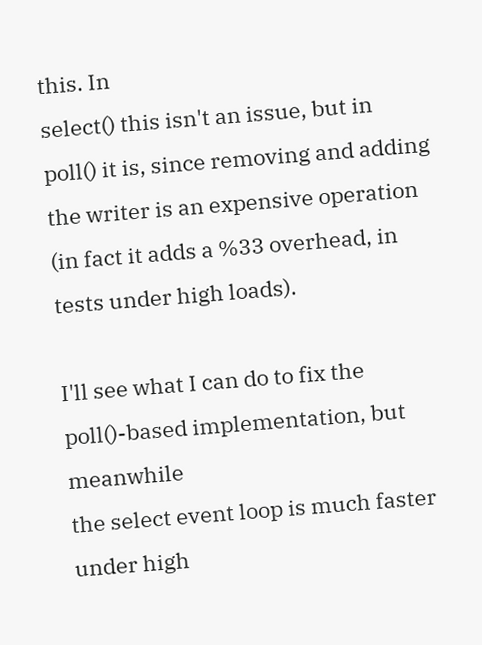this. In
select() this isn't an issue, but in poll() it is, since removing and adding
the writer is an expensive operation (in fact it adds a %33 overhead, in
tests under high loads).

I'll see what I can do to fix the poll()-based implementation, but meanwhile
the select event loop is much faster under high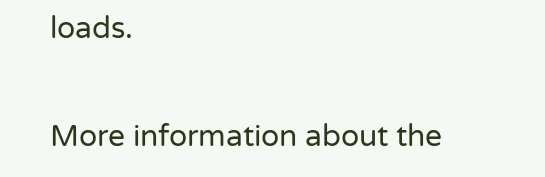loads.

More information about the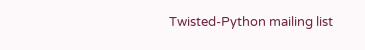Twisted-Python mailing list